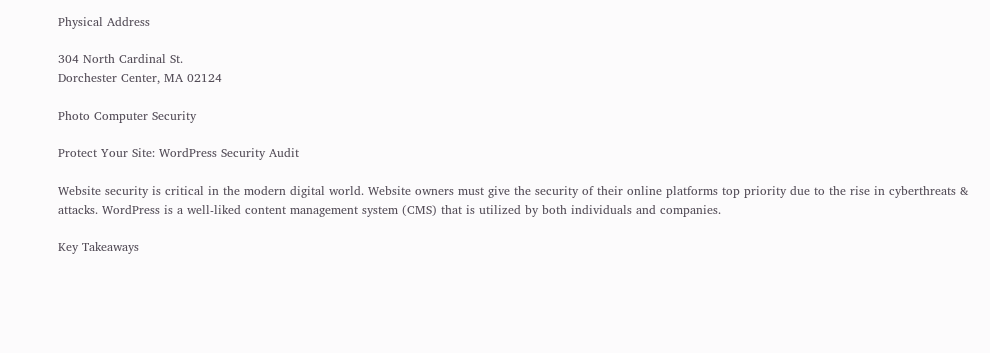Physical Address

304 North Cardinal St.
Dorchester Center, MA 02124

Photo Computer Security

Protect Your Site: WordPress Security Audit

Website security is critical in the modern digital world. Website owners must give the security of their online platforms top priority due to the rise in cyberthreats & attacks. WordPress is a well-liked content management system (CMS) that is utilized by both individuals and companies.

Key Takeaways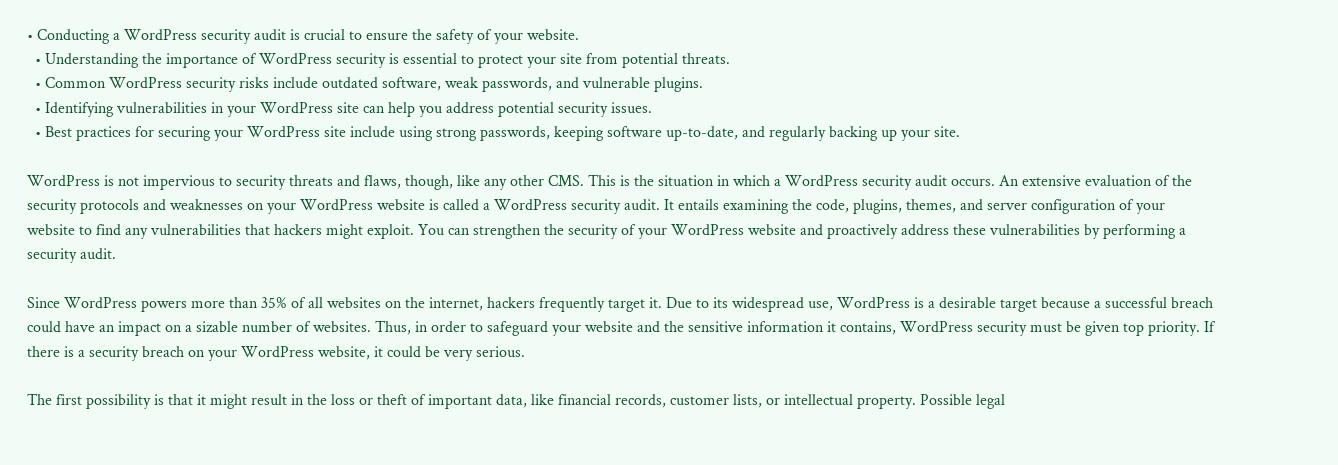• Conducting a WordPress security audit is crucial to ensure the safety of your website.
  • Understanding the importance of WordPress security is essential to protect your site from potential threats.
  • Common WordPress security risks include outdated software, weak passwords, and vulnerable plugins.
  • Identifying vulnerabilities in your WordPress site can help you address potential security issues.
  • Best practices for securing your WordPress site include using strong passwords, keeping software up-to-date, and regularly backing up your site.

WordPress is not impervious to security threats and flaws, though, like any other CMS. This is the situation in which a WordPress security audit occurs. An extensive evaluation of the security protocols and weaknesses on your WordPress website is called a WordPress security audit. It entails examining the code, plugins, themes, and server configuration of your website to find any vulnerabilities that hackers might exploit. You can strengthen the security of your WordPress website and proactively address these vulnerabilities by performing a security audit.

Since WordPress powers more than 35% of all websites on the internet, hackers frequently target it. Due to its widespread use, WordPress is a desirable target because a successful breach could have an impact on a sizable number of websites. Thus, in order to safeguard your website and the sensitive information it contains, WordPress security must be given top priority. If there is a security breach on your WordPress website, it could be very serious.

The first possibility is that it might result in the loss or theft of important data, like financial records, customer lists, or intellectual property. Possible legal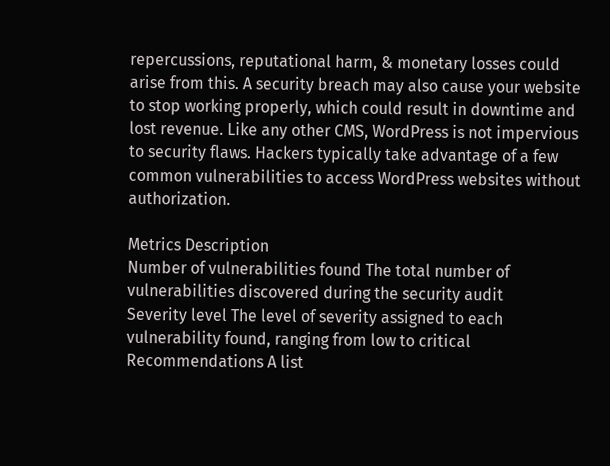repercussions, reputational harm, & monetary losses could arise from this. A security breach may also cause your website to stop working properly, which could result in downtime and lost revenue. Like any other CMS, WordPress is not impervious to security flaws. Hackers typically take advantage of a few common vulnerabilities to access WordPress websites without authorization.

Metrics Description
Number of vulnerabilities found The total number of vulnerabilities discovered during the security audit
Severity level The level of severity assigned to each vulnerability found, ranging from low to critical
Recommendations A list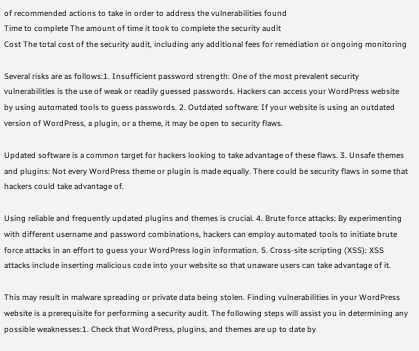of recommended actions to take in order to address the vulnerabilities found
Time to complete The amount of time it took to complete the security audit
Cost The total cost of the security audit, including any additional fees for remediation or ongoing monitoring

Several risks are as follows:1. Insufficient password strength: One of the most prevalent security vulnerabilities is the use of weak or readily guessed passwords. Hackers can access your WordPress website by using automated tools to guess passwords. 2. Outdated software: If your website is using an outdated version of WordPress, a plugin, or a theme, it may be open to security flaws.

Updated software is a common target for hackers looking to take advantage of these flaws. 3. Unsafe themes and plugins: Not every WordPress theme or plugin is made equally. There could be security flaws in some that hackers could take advantage of.

Using reliable and frequently updated plugins and themes is crucial. 4. Brute force attacks: By experimenting with different username and password combinations, hackers can employ automated tools to initiate brute force attacks in an effort to guess your WordPress login information. 5. Cross-site scripting (XSS): XSS attacks include inserting malicious code into your website so that unaware users can take advantage of it.

This may result in malware spreading or private data being stolen. Finding vulnerabilities in your WordPress website is a prerequisite for performing a security audit. The following steps will assist you in determining any possible weaknesses:1. Check that WordPress, plugins, and themes are up to date by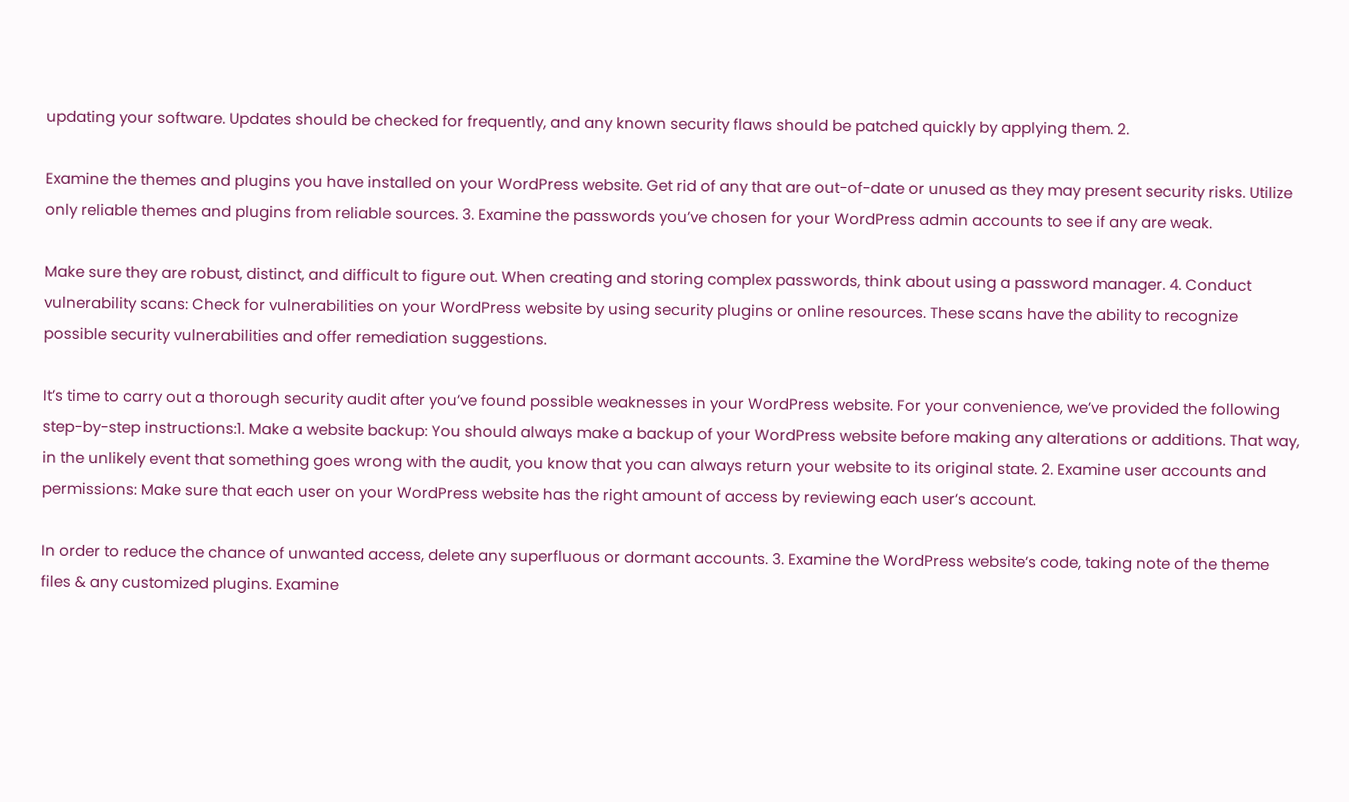updating your software. Updates should be checked for frequently, and any known security flaws should be patched quickly by applying them. 2.

Examine the themes and plugins you have installed on your WordPress website. Get rid of any that are out-of-date or unused as they may present security risks. Utilize only reliable themes and plugins from reliable sources. 3. Examine the passwords you’ve chosen for your WordPress admin accounts to see if any are weak.

Make sure they are robust, distinct, and difficult to figure out. When creating and storing complex passwords, think about using a password manager. 4. Conduct vulnerability scans: Check for vulnerabilities on your WordPress website by using security plugins or online resources. These scans have the ability to recognize possible security vulnerabilities and offer remediation suggestions.

It’s time to carry out a thorough security audit after you’ve found possible weaknesses in your WordPress website. For your convenience, we’ve provided the following step-by-step instructions:1. Make a website backup: You should always make a backup of your WordPress website before making any alterations or additions. That way, in the unlikely event that something goes wrong with the audit, you know that you can always return your website to its original state. 2. Examine user accounts and permissions: Make sure that each user on your WordPress website has the right amount of access by reviewing each user’s account.

In order to reduce the chance of unwanted access, delete any superfluous or dormant accounts. 3. Examine the WordPress website’s code, taking note of the theme files & any customized plugins. Examine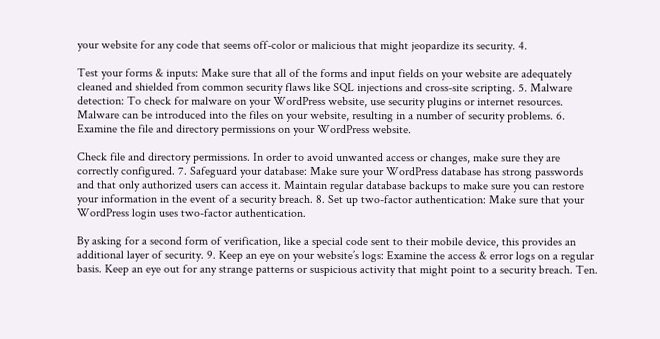your website for any code that seems off-color or malicious that might jeopardize its security. 4.

Test your forms & inputs: Make sure that all of the forms and input fields on your website are adequately cleaned and shielded from common security flaws like SQL injections and cross-site scripting. 5. Malware detection: To check for malware on your WordPress website, use security plugins or internet resources. Malware can be introduced into the files on your website, resulting in a number of security problems. 6. Examine the file and directory permissions on your WordPress website.

Check file and directory permissions. In order to avoid unwanted access or changes, make sure they are correctly configured. 7. Safeguard your database: Make sure your WordPress database has strong passwords and that only authorized users can access it. Maintain regular database backups to make sure you can restore your information in the event of a security breach. 8. Set up two-factor authentication: Make sure that your WordPress login uses two-factor authentication.

By asking for a second form of verification, like a special code sent to their mobile device, this provides an additional layer of security. 9. Keep an eye on your website’s logs: Examine the access & error logs on a regular basis. Keep an eye out for any strange patterns or suspicious activity that might point to a security breach. Ten.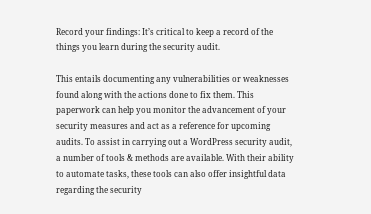Record your findings: It’s critical to keep a record of the things you learn during the security audit.

This entails documenting any vulnerabilities or weaknesses found along with the actions done to fix them. This paperwork can help you monitor the advancement of your security measures and act as a reference for upcoming audits. To assist in carrying out a WordPress security audit, a number of tools & methods are available. With their ability to automate tasks, these tools can also offer insightful data regarding the security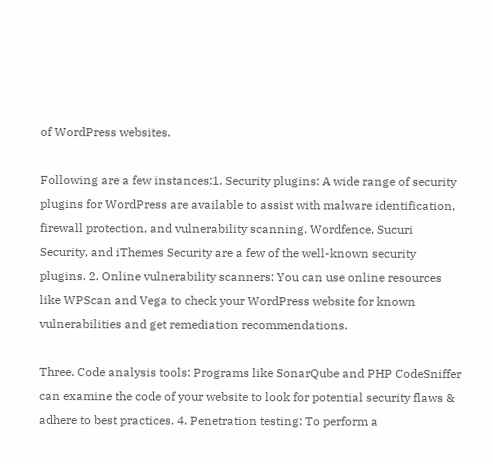of WordPress websites.

Following are a few instances:1. Security plugins: A wide range of security plugins for WordPress are available to assist with malware identification, firewall protection, and vulnerability scanning. Wordfence, Sucuri Security, and iThemes Security are a few of the well-known security plugins. 2. Online vulnerability scanners: You can use online resources like WPScan and Vega to check your WordPress website for known vulnerabilities and get remediation recommendations.

Three. Code analysis tools: Programs like SonarQube and PHP CodeSniffer can examine the code of your website to look for potential security flaws & adhere to best practices. 4. Penetration testing: To perform a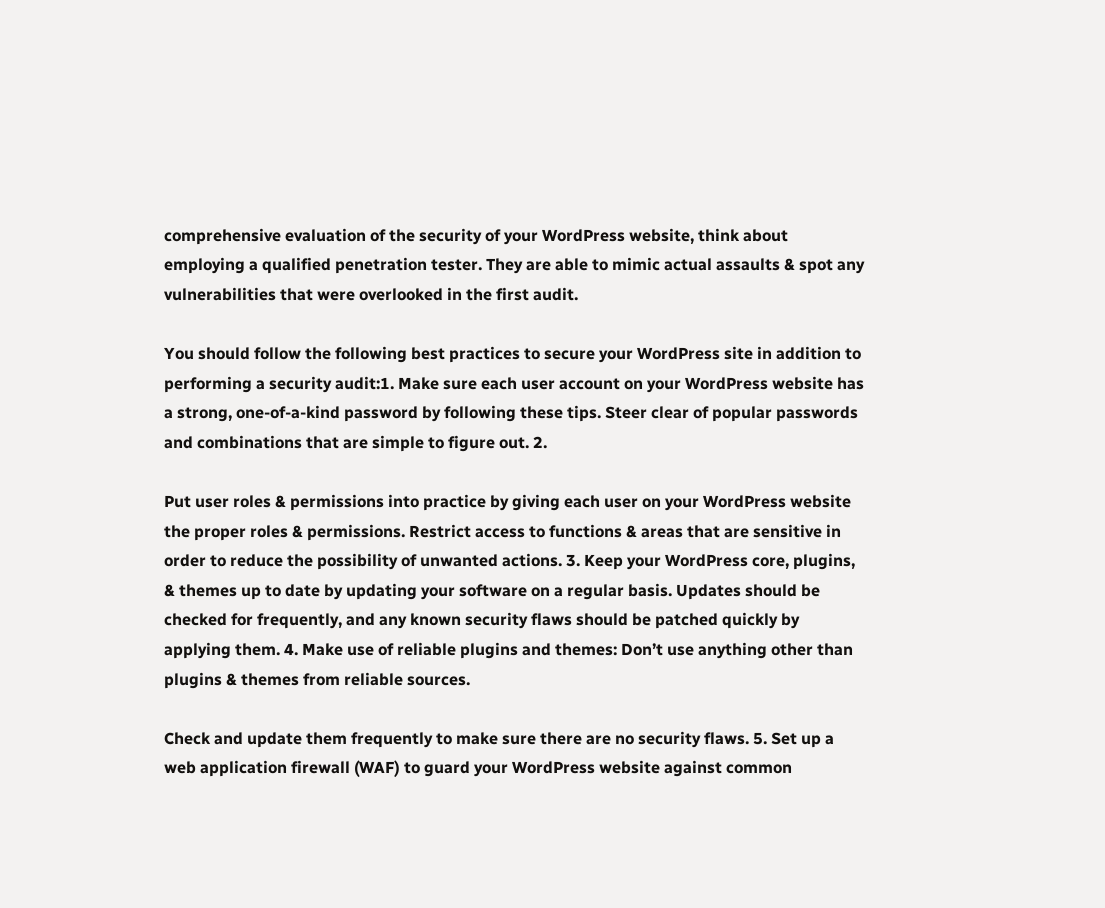comprehensive evaluation of the security of your WordPress website, think about employing a qualified penetration tester. They are able to mimic actual assaults & spot any vulnerabilities that were overlooked in the first audit.

You should follow the following best practices to secure your WordPress site in addition to performing a security audit:1. Make sure each user account on your WordPress website has a strong, one-of-a-kind password by following these tips. Steer clear of popular passwords and combinations that are simple to figure out. 2.

Put user roles & permissions into practice by giving each user on your WordPress website the proper roles & permissions. Restrict access to functions & areas that are sensitive in order to reduce the possibility of unwanted actions. 3. Keep your WordPress core, plugins, & themes up to date by updating your software on a regular basis. Updates should be checked for frequently, and any known security flaws should be patched quickly by applying them. 4. Make use of reliable plugins and themes: Don’t use anything other than plugins & themes from reliable sources.

Check and update them frequently to make sure there are no security flaws. 5. Set up a web application firewall (WAF) to guard your WordPress website against common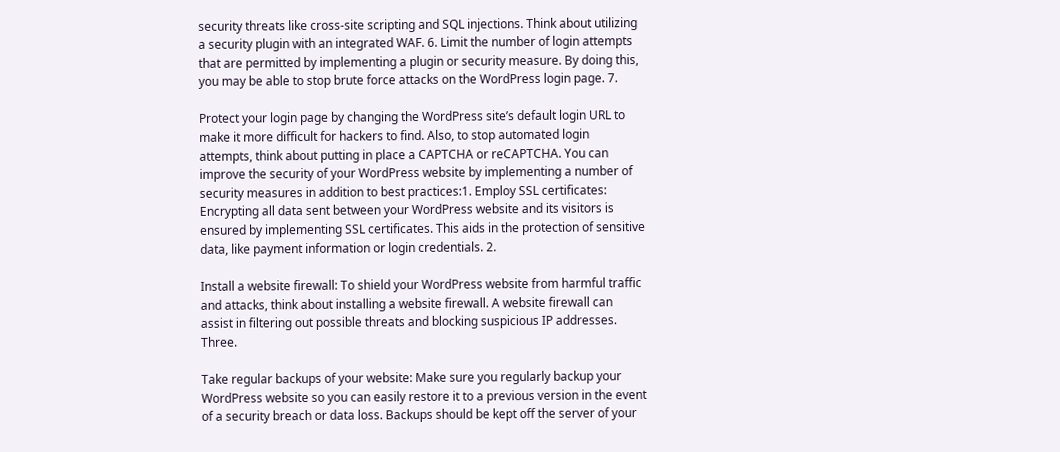security threats like cross-site scripting and SQL injections. Think about utilizing a security plugin with an integrated WAF. 6. Limit the number of login attempts that are permitted by implementing a plugin or security measure. By doing this, you may be able to stop brute force attacks on the WordPress login page. 7.

Protect your login page by changing the WordPress site’s default login URL to make it more difficult for hackers to find. Also, to stop automated login attempts, think about putting in place a CAPTCHA or reCAPTCHA. You can improve the security of your WordPress website by implementing a number of security measures in addition to best practices:1. Employ SSL certificates: Encrypting all data sent between your WordPress website and its visitors is ensured by implementing SSL certificates. This aids in the protection of sensitive data, like payment information or login credentials. 2.

Install a website firewall: To shield your WordPress website from harmful traffic and attacks, think about installing a website firewall. A website firewall can assist in filtering out possible threats and blocking suspicious IP addresses. Three.

Take regular backups of your website: Make sure you regularly backup your WordPress website so you can easily restore it to a previous version in the event of a security breach or data loss. Backups should be kept off the server of your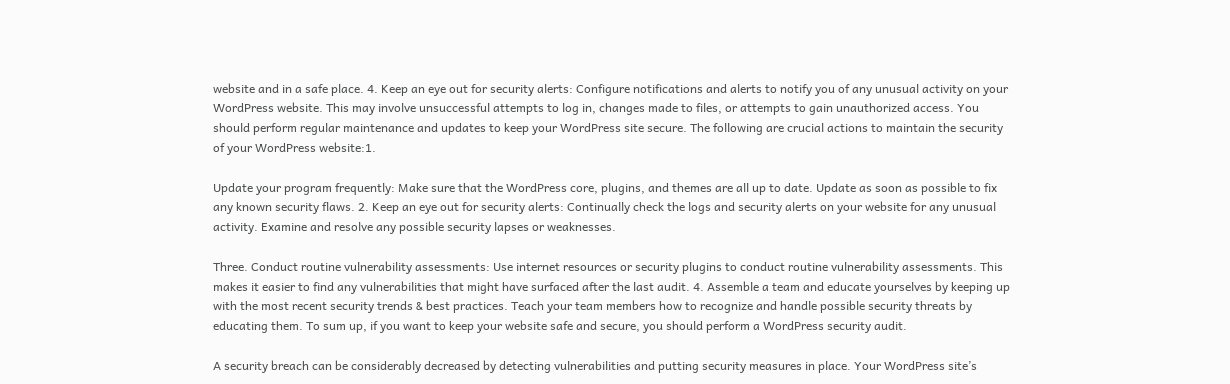website and in a safe place. 4. Keep an eye out for security alerts: Configure notifications and alerts to notify you of any unusual activity on your WordPress website. This may involve unsuccessful attempts to log in, changes made to files, or attempts to gain unauthorized access. You should perform regular maintenance and updates to keep your WordPress site secure. The following are crucial actions to maintain the security of your WordPress website:1.

Update your program frequently: Make sure that the WordPress core, plugins, and themes are all up to date. Update as soon as possible to fix any known security flaws. 2. Keep an eye out for security alerts: Continually check the logs and security alerts on your website for any unusual activity. Examine and resolve any possible security lapses or weaknesses.

Three. Conduct routine vulnerability assessments: Use internet resources or security plugins to conduct routine vulnerability assessments. This makes it easier to find any vulnerabilities that might have surfaced after the last audit. 4. Assemble a team and educate yourselves by keeping up with the most recent security trends & best practices. Teach your team members how to recognize and handle possible security threats by educating them. To sum up, if you want to keep your website safe and secure, you should perform a WordPress security audit.

A security breach can be considerably decreased by detecting vulnerabilities and putting security measures in place. Your WordPress site’s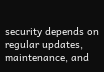security depends on regular updates, maintenance, and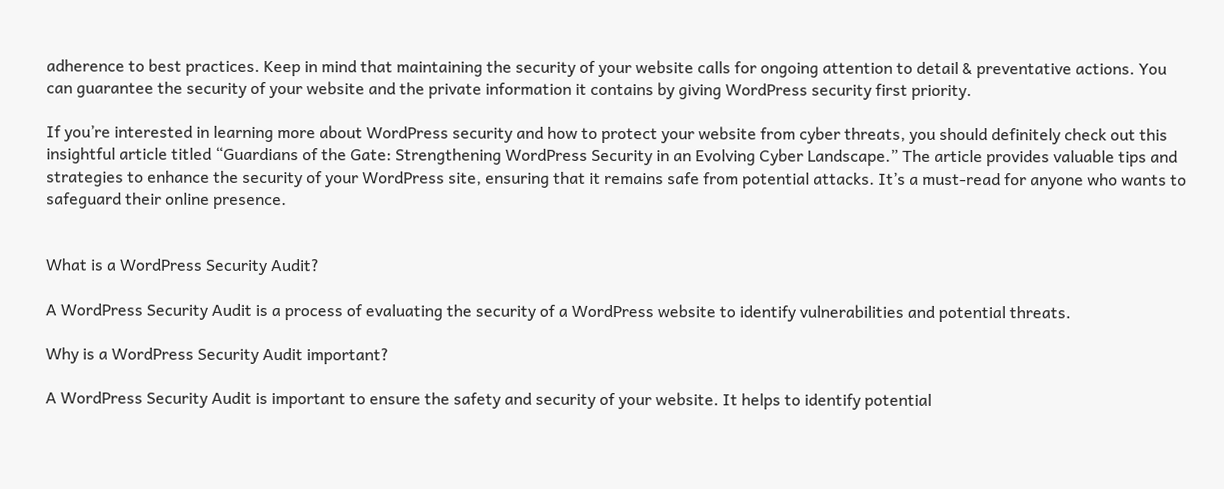adherence to best practices. Keep in mind that maintaining the security of your website calls for ongoing attention to detail & preventative actions. You can guarantee the security of your website and the private information it contains by giving WordPress security first priority.

If you’re interested in learning more about WordPress security and how to protect your website from cyber threats, you should definitely check out this insightful article titled “Guardians of the Gate: Strengthening WordPress Security in an Evolving Cyber Landscape.” The article provides valuable tips and strategies to enhance the security of your WordPress site, ensuring that it remains safe from potential attacks. It’s a must-read for anyone who wants to safeguard their online presence.


What is a WordPress Security Audit?

A WordPress Security Audit is a process of evaluating the security of a WordPress website to identify vulnerabilities and potential threats.

Why is a WordPress Security Audit important?

A WordPress Security Audit is important to ensure the safety and security of your website. It helps to identify potential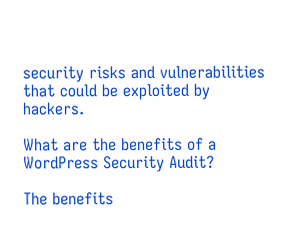security risks and vulnerabilities that could be exploited by hackers.

What are the benefits of a WordPress Security Audit?

The benefits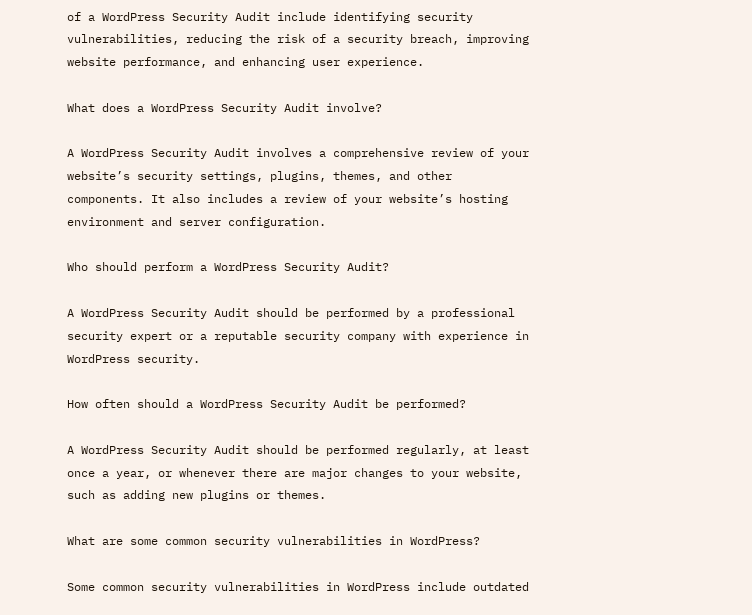of a WordPress Security Audit include identifying security vulnerabilities, reducing the risk of a security breach, improving website performance, and enhancing user experience.

What does a WordPress Security Audit involve?

A WordPress Security Audit involves a comprehensive review of your website’s security settings, plugins, themes, and other components. It also includes a review of your website’s hosting environment and server configuration.

Who should perform a WordPress Security Audit?

A WordPress Security Audit should be performed by a professional security expert or a reputable security company with experience in WordPress security.

How often should a WordPress Security Audit be performed?

A WordPress Security Audit should be performed regularly, at least once a year, or whenever there are major changes to your website, such as adding new plugins or themes.

What are some common security vulnerabilities in WordPress?

Some common security vulnerabilities in WordPress include outdated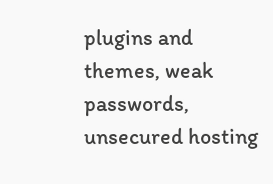plugins and themes, weak passwords, unsecured hosting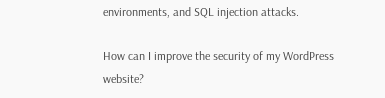environments, and SQL injection attacks.

How can I improve the security of my WordPress website?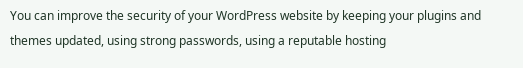You can improve the security of your WordPress website by keeping your plugins and themes updated, using strong passwords, using a reputable hosting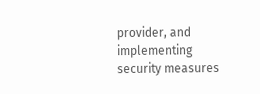provider, and implementing security measures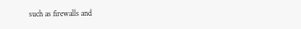such as firewalls and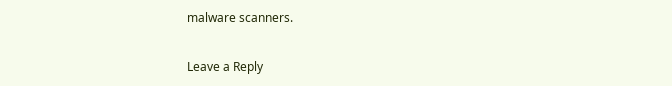malware scanners.

Leave a Reply